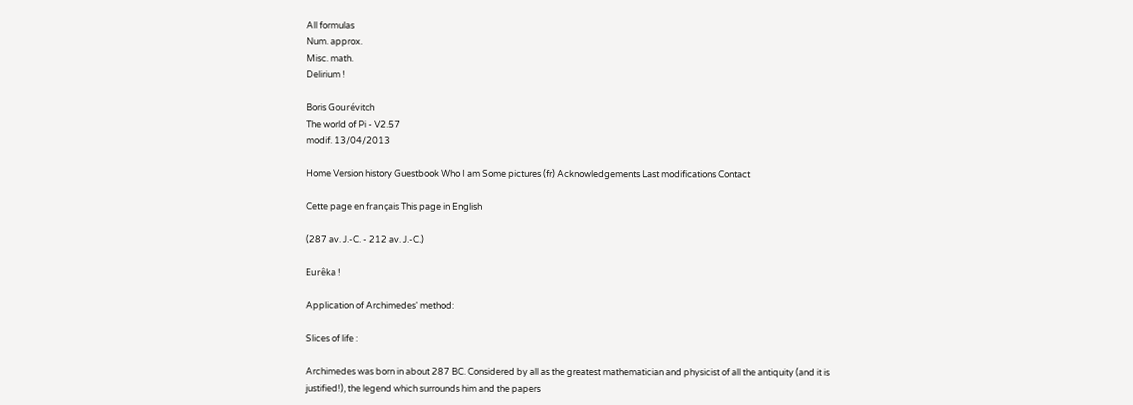All formulas
Num. approx.
Misc. math.
Delirium !

Boris Gourévitch
The world of Pi - V2.57
modif. 13/04/2013

Home Version history Guestbook Who I am Some pictures (fr) Acknowledgements Last modifications Contact

Cette page en français This page in English

(287 av. J.-C. - 212 av. J.-C.)

Eurêka !

Application of Archimedes' method:

Slices of life :

Archimedes was born in about 287 BC. Considered by all as the greatest mathematician and physicist of all the antiquity (and it is justified!), the legend which surrounds him and the papers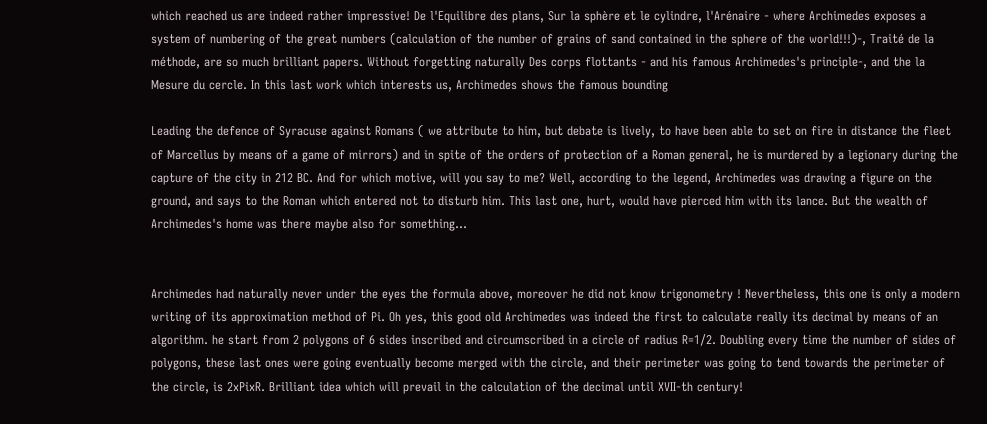which reached us are indeed rather impressive! De l'Equilibre des plans, Sur la sphère et le cylindre, l'Arénaire - where Archimedes exposes a system of numbering of the great numbers (calculation of the number of grains of sand contained in the sphere of the world!!!)-, Traité de la méthode, are so much brilliant papers. Without forgetting naturally Des corps flottants - and his famous Archimedes's principle-, and the la Mesure du cercle. In this last work which interests us, Archimedes shows the famous bounding

Leading the defence of Syracuse against Romans ( we attribute to him, but debate is lively, to have been able to set on fire in distance the fleet of Marcellus by means of a game of mirrors) and in spite of the orders of protection of a Roman general, he is murdered by a legionary during the capture of the city in 212 BC. And for which motive, will you say to me? Well, according to the legend, Archimedes was drawing a figure on the ground, and says to the Roman which entered not to disturb him. This last one, hurt, would have pierced him with its lance. But the wealth of Archimedes's home was there maybe also for something...


Archimedes had naturally never under the eyes the formula above, moreover he did not know trigonometry ! Nevertheless, this one is only a modern writing of its approximation method of Pi. Oh yes, this good old Archimedes was indeed the first to calculate really its decimal by means of an algorithm. he start from 2 polygons of 6 sides inscribed and circumscribed in a circle of radius R=1/2. Doubling every time the number of sides of polygons, these last ones were going eventually become merged with the circle, and their perimeter was going to tend towards the perimeter of the circle, is 2xPixR. Brilliant idea which will prevail in the calculation of the decimal until XVII-th century!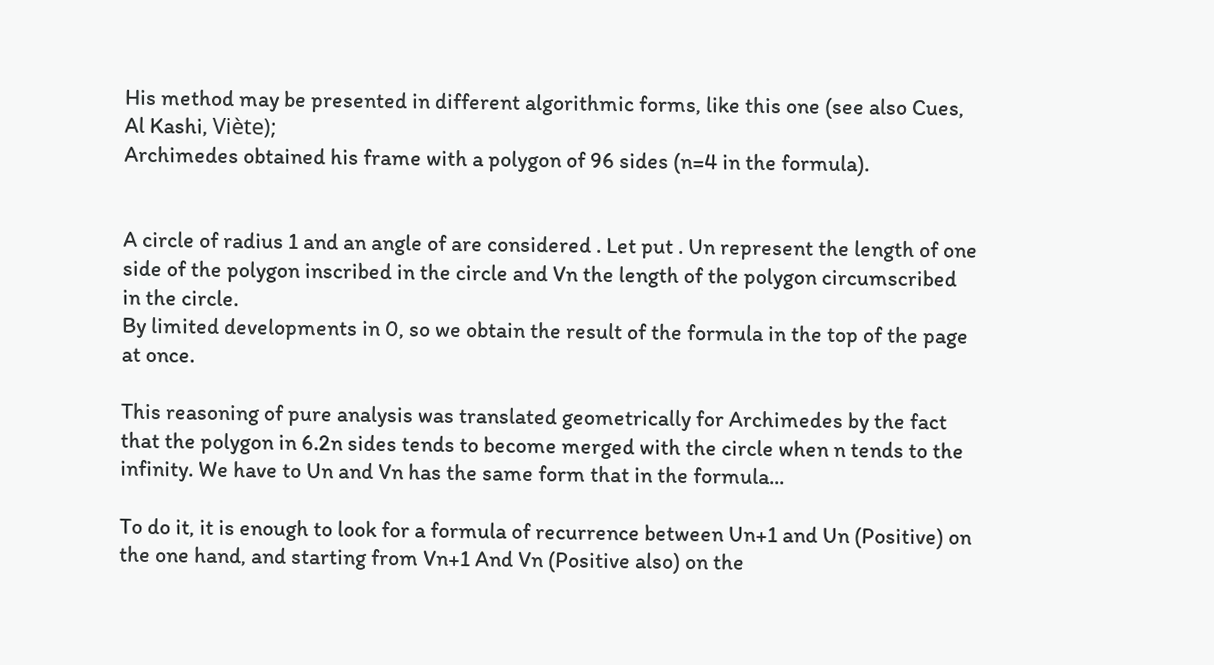His method may be presented in different algorithmic forms, like this one (see also Cues, Al Kashi, Viète);
Archimedes obtained his frame with a polygon of 96 sides (n=4 in the formula).


A circle of radius 1 and an angle of are considered . Let put . Un represent the length of one side of the polygon inscribed in the circle and Vn the length of the polygon circumscribed in the circle.
By limited developments in 0, so we obtain the result of the formula in the top of the page at once.

This reasoning of pure analysis was translated geometrically for Archimedes by the fact that the polygon in 6.2n sides tends to become merged with the circle when n tends to the infinity. We have to Un and Vn has the same form that in the formula...

To do it, it is enough to look for a formula of recurrence between Un+1 and Un (Positive) on the one hand, and starting from Vn+1 And Vn (Positive also) on the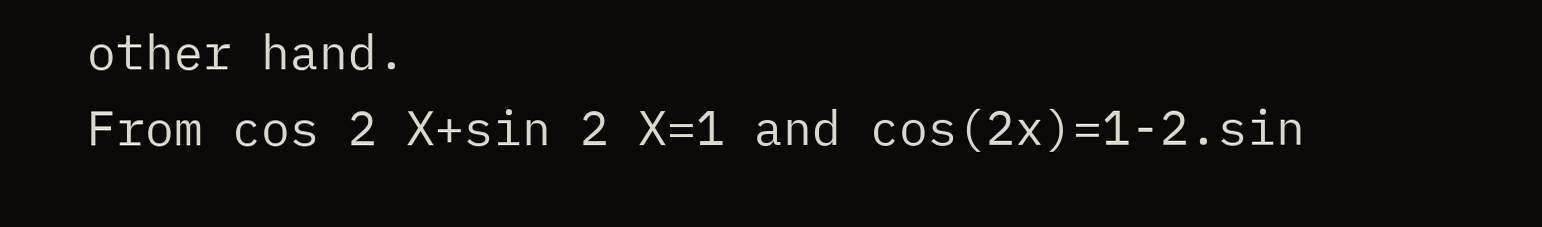other hand.
From cos 2 X+sin 2 X=1 and cos(2x)=1-2.sin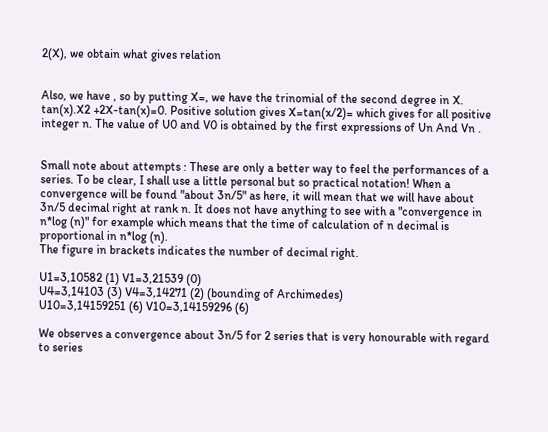2(X), we obtain what gives relation


Also, we have , so by putting X=, we have the trinomial of the second degree in X.
tan(x).X2 +2X-tan(x)=0. Positive solution gives X=tan(x/2)= which gives for all positive integer n. The value of U0 and V0 is obtained by the first expressions of Un And Vn .


Small note about attempts : These are only a better way to feel the performances of a series. To be clear, I shall use a little personal but so practical notation! When a convergence will be found "about 3n/5" as here, it will mean that we will have about 3n/5 decimal right at rank n. It does not have anything to see with a "convergence in n*log (n)" for example which means that the time of calculation of n decimal is proportional in n*log (n).
The figure in brackets indicates the number of decimal right.

U1=3,10582 (1) V1=3,21539 (0)
U4=3,14103 (3) V4=3,14271 (2) (bounding of Archimedes)
U10=3,14159251 (6) V10=3,14159296 (6)

We observes a convergence about 3n/5 for 2 series that is very honourable with regard to series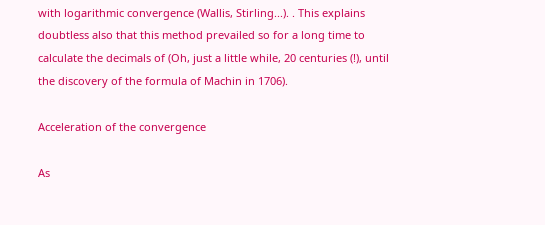with logarithmic convergence (Wallis, Stirling...). . This explains doubtless also that this method prevailed so for a long time to calculate the decimals of (Oh, just a little while, 20 centuries (!), until the discovery of the formula of Machin in 1706).

Acceleration of the convergence

As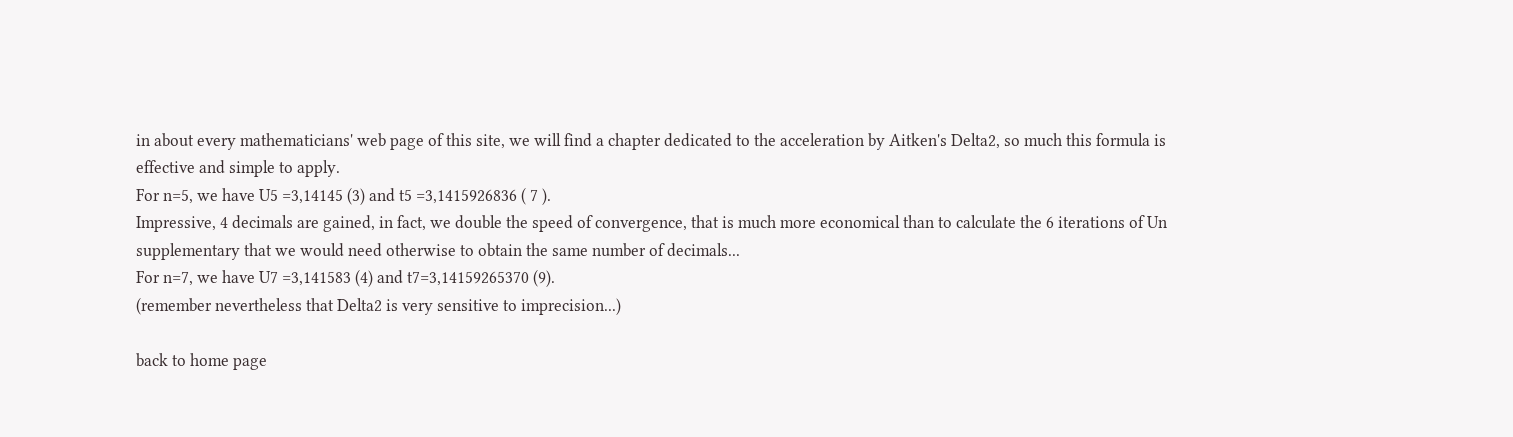in about every mathematicians' web page of this site, we will find a chapter dedicated to the acceleration by Aitken's Delta2, so much this formula is effective and simple to apply.
For n=5, we have U5 =3,14145 (3) and t5 =3,1415926836 ( 7 ).
Impressive, 4 decimals are gained, in fact, we double the speed of convergence, that is much more economical than to calculate the 6 iterations of Un supplementary that we would need otherwise to obtain the same number of decimals...
For n=7, we have U7 =3,141583 (4) and t7=3,14159265370 (9).
(remember nevertheless that Delta2 is very sensitive to imprecision...)

back to home page